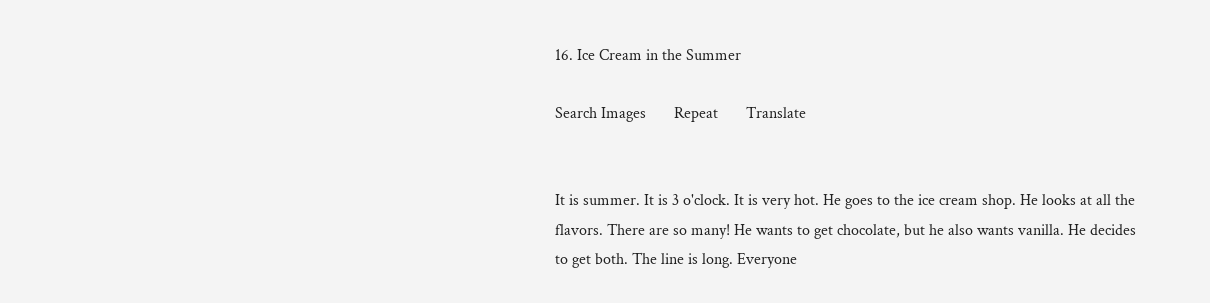16. Ice Cream in the Summer

Search Images       Repeat       Translate


It is summer. It is 3 o'clock. It is very hot. He goes to the ice cream shop. He looks at all the flavors. There are so many! He wants to get chocolate, but he also wants vanilla. He decides to get both. The line is long. Everyone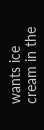wants ice cream in the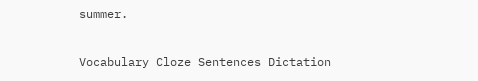summer.

Vocabulary Cloze Sentences Dictation